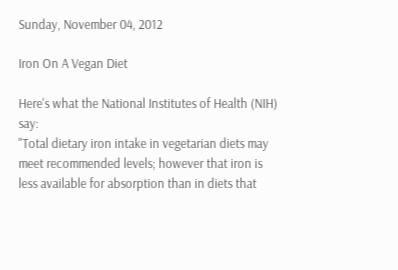Sunday, November 04, 2012

Iron On A Vegan Diet

Here's what the National Institutes of Health (NIH) say:
"Total dietary iron intake in vegetarian diets may meet recommended levels; however that iron is less available for absorption than in diets that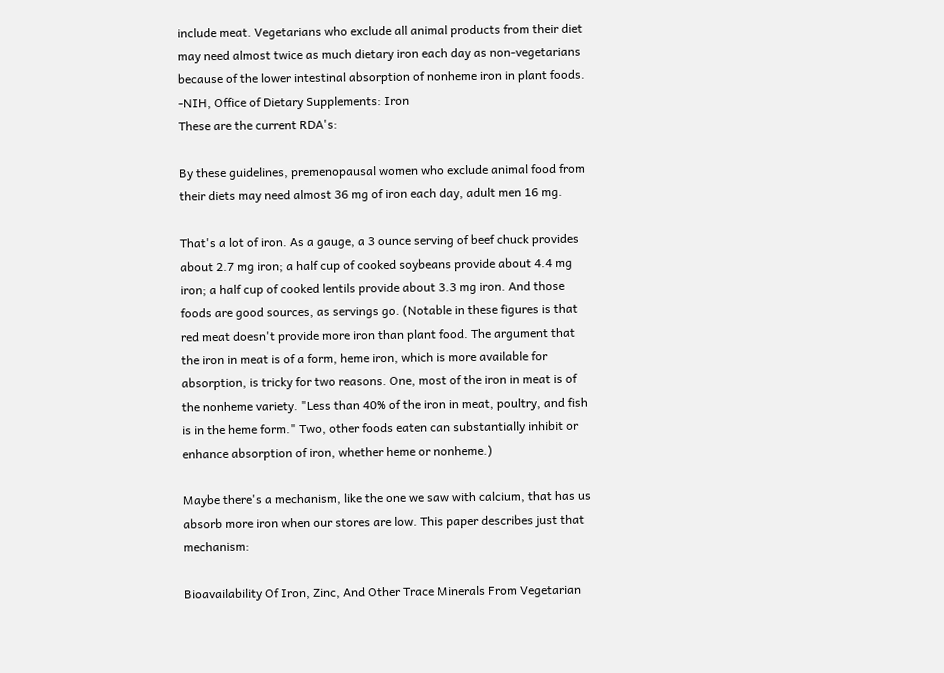include meat. Vegetarians who exclude all animal products from their diet may need almost twice as much dietary iron each day as non-vegetarians because of the lower intestinal absorption of nonheme iron in plant foods.
-NIH, Office of Dietary Supplements: Iron
These are the current RDA's:

By these guidelines, premenopausal women who exclude animal food from their diets may need almost 36 mg of iron each day, adult men 16 mg.

That's a lot of iron. As a gauge, a 3 ounce serving of beef chuck provides about 2.7 mg iron; a half cup of cooked soybeans provide about 4.4 mg iron; a half cup of cooked lentils provide about 3.3 mg iron. And those foods are good sources, as servings go. (Notable in these figures is that red meat doesn't provide more iron than plant food. The argument that the iron in meat is of a form, heme iron, which is more available for absorption, is tricky for two reasons. One, most of the iron in meat is of the nonheme variety. "Less than 40% of the iron in meat, poultry, and fish is in the heme form." Two, other foods eaten can substantially inhibit or enhance absorption of iron, whether heme or nonheme.)

Maybe there's a mechanism, like the one we saw with calcium, that has us absorb more iron when our stores are low. This paper describes just that mechanism:

Bioavailability Of Iron, Zinc, And Other Trace Minerals From Vegetarian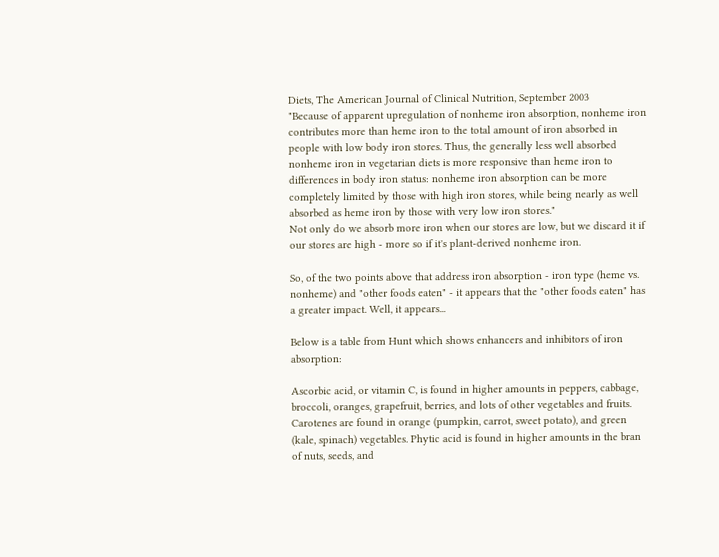Diets, The American Journal of Clinical Nutrition, September 2003
"Because of apparent upregulation of nonheme iron absorption, nonheme iron contributes more than heme iron to the total amount of iron absorbed in people with low body iron stores. Thus, the generally less well absorbed nonheme iron in vegetarian diets is more responsive than heme iron to differences in body iron status: nonheme iron absorption can be more completely limited by those with high iron stores, while being nearly as well absorbed as heme iron by those with very low iron stores."
Not only do we absorb more iron when our stores are low, but we discard it if our stores are high - more so if it's plant-derived nonheme iron.

So, of the two points above that address iron absorption - iron type (heme vs. nonheme) and "other foods eaten" - it appears that the "other foods eaten" has a greater impact. Well, it appears...

Below is a table from Hunt which shows enhancers and inhibitors of iron absorption:

Ascorbic acid, or vitamin C, is found in higher amounts in peppers, cabbage, broccoli, oranges, grapefruit, berries, and lots of other vegetables and fruits. Carotenes are found in orange (pumpkin, carrot, sweet potato), and green (kale, spinach) vegetables. Phytic acid is found in higher amounts in the bran of nuts, seeds, and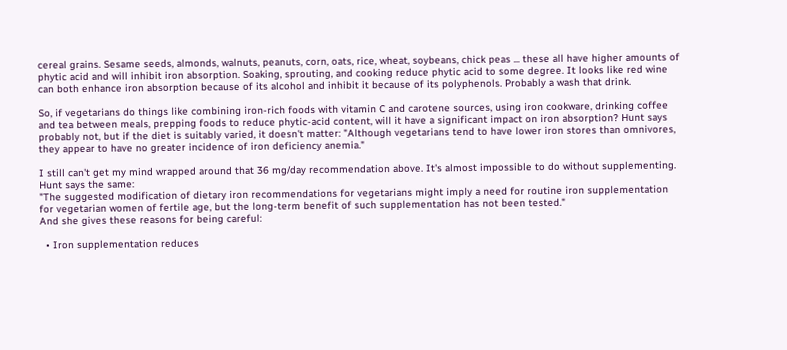cereal grains. Sesame seeds, almonds, walnuts, peanuts, corn, oats, rice, wheat, soybeans, chick peas ... these all have higher amounts of phytic acid and will inhibit iron absorption. Soaking, sprouting, and cooking reduce phytic acid to some degree. It looks like red wine can both enhance iron absorption because of its alcohol and inhibit it because of its polyphenols. Probably a wash that drink.

So, if vegetarians do things like combining iron-rich foods with vitamin C and carotene sources, using iron cookware, drinking coffee and tea between meals, prepping foods to reduce phytic-acid content, will it have a significant impact on iron absorption? Hunt says probably not, but if the diet is suitably varied, it doesn't matter: "Although vegetarians tend to have lower iron stores than omnivores, they appear to have no greater incidence of iron deficiency anemia."

I still can't get my mind wrapped around that 36 mg/day recommendation above. It's almost impossible to do without supplementing. Hunt says the same:
"The suggested modification of dietary iron recommendations for vegetarians might imply a need for routine iron supplementation for vegetarian women of fertile age, but the long-term benefit of such supplementation has not been tested."
And she gives these reasons for being careful:

  • Iron supplementation reduces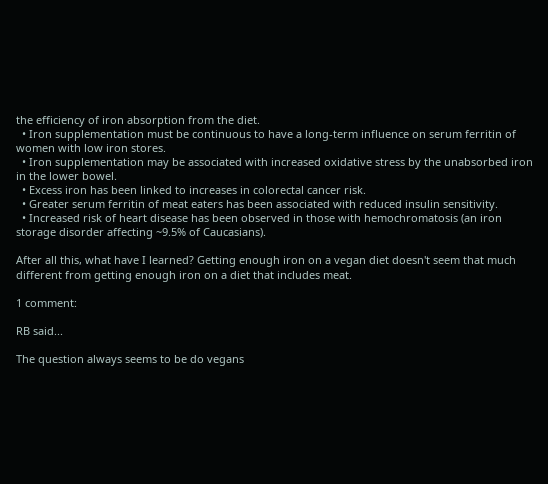the efficiency of iron absorption from the diet.
  • Iron supplementation must be continuous to have a long-term influence on serum ferritin of women with low iron stores.
  • Iron supplementation may be associated with increased oxidative stress by the unabsorbed iron in the lower bowel.
  • Excess iron has been linked to increases in colorectal cancer risk.
  • Greater serum ferritin of meat eaters has been associated with reduced insulin sensitivity.
  • Increased risk of heart disease has been observed in those with hemochromatosis (an iron storage disorder affecting ~9.5% of Caucasians).

After all this, what have I learned? Getting enough iron on a vegan diet doesn't seem that much different from getting enough iron on a diet that includes meat.

1 comment:

RB said...

The question always seems to be do vegans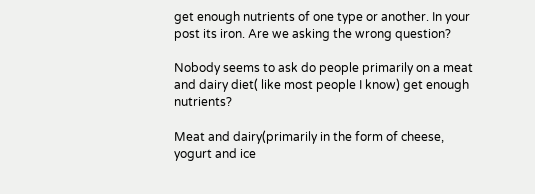get enough nutrients of one type or another. In your post its iron. Are we asking the wrong question?

Nobody seems to ask do people primarily on a meat and dairy diet( like most people I know) get enough nutrients?

Meat and dairy(primarily in the form of cheese, yogurt and ice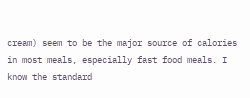cream) seem to be the major source of calories in most meals, especially fast food meals. I know the standard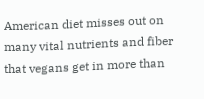American diet misses out on many vital nutrients and fiber that vegans get in more than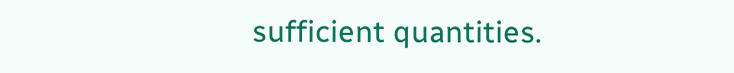sufficient quantities.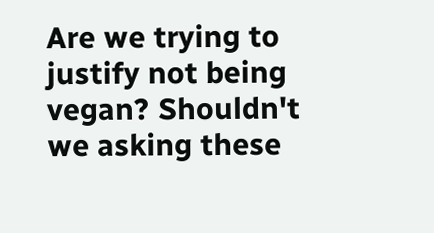Are we trying to justify not being vegan? Shouldn't we asking these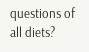questions of all diets?